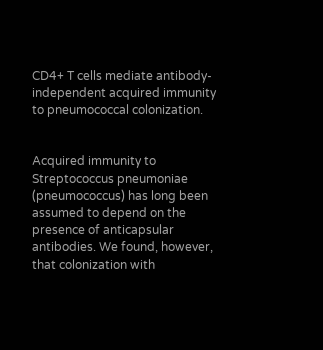CD4+ T cells mediate antibody-independent acquired immunity to pneumococcal colonization.


Acquired immunity to Streptococcus pneumoniae (pneumococcus) has long been assumed to depend on the presence of anticapsular antibodies. We found, however, that colonization with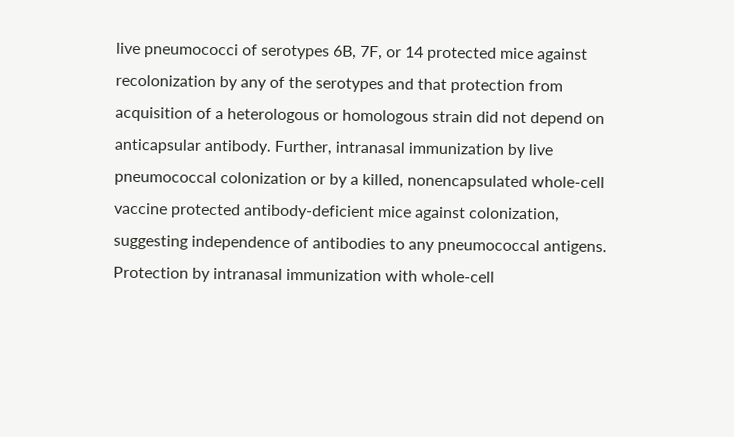live pneumococci of serotypes 6B, 7F, or 14 protected mice against recolonization by any of the serotypes and that protection from acquisition of a heterologous or homologous strain did not depend on anticapsular antibody. Further, intranasal immunization by live pneumococcal colonization or by a killed, nonencapsulated whole-cell vaccine protected antibody-deficient mice against colonization, suggesting independence of antibodies to any pneumococcal antigens. Protection by intranasal immunization with whole-cell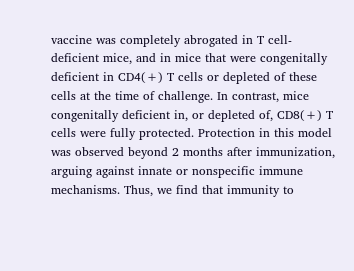vaccine was completely abrogated in T cell-deficient mice, and in mice that were congenitally deficient in CD4(+) T cells or depleted of these cells at the time of challenge. In contrast, mice congenitally deficient in, or depleted of, CD8(+) T cells were fully protected. Protection in this model was observed beyond 2 months after immunization, arguing against innate or nonspecific immune mechanisms. Thus, we find that immunity to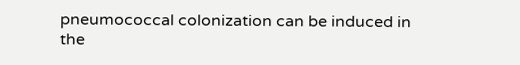pneumococcal colonization can be induced in the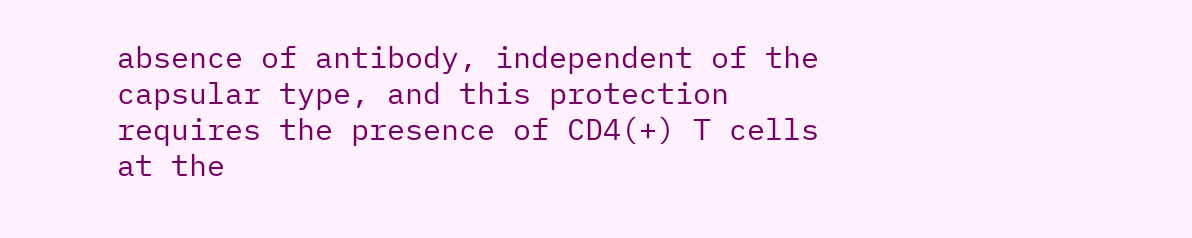absence of antibody, independent of the capsular type, and this protection requires the presence of CD4(+) T cells at the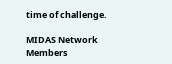time of challenge.

MIDAS Network Members